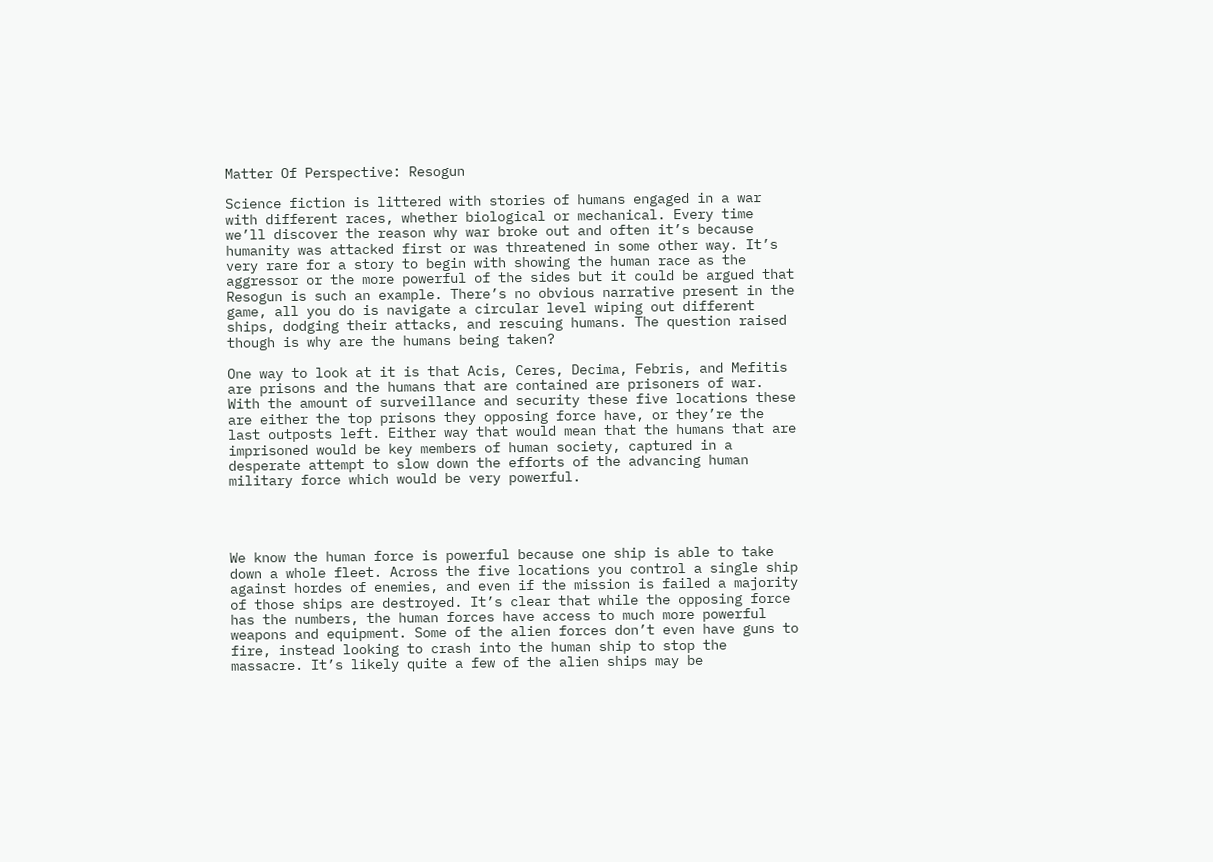Matter Of Perspective: Resogun

Science fiction is littered with stories of humans engaged in a war with different races, whether biological or mechanical. Every time we’ll discover the reason why war broke out and often it’s because humanity was attacked first or was threatened in some other way. It’s very rare for a story to begin with showing the human race as the aggressor or the more powerful of the sides but it could be argued that Resogun is such an example. There’s no obvious narrative present in the game, all you do is navigate a circular level wiping out different ships, dodging their attacks, and rescuing humans. The question raised though is why are the humans being taken?

One way to look at it is that Acis, Ceres, Decima, Febris, and Mefitis are prisons and the humans that are contained are prisoners of war. With the amount of surveillance and security these five locations these are either the top prisons they opposing force have, or they’re the last outposts left. Either way that would mean that the humans that are imprisoned would be key members of human society, captured in a desperate attempt to slow down the efforts of the advancing human military force which would be very powerful.




We know the human force is powerful because one ship is able to take down a whole fleet. Across the five locations you control a single ship against hordes of enemies, and even if the mission is failed a majority of those ships are destroyed. It’s clear that while the opposing force has the numbers, the human forces have access to much more powerful weapons and equipment. Some of the alien forces don’t even have guns to fire, instead looking to crash into the human ship to stop the massacre. It’s likely quite a few of the alien ships may be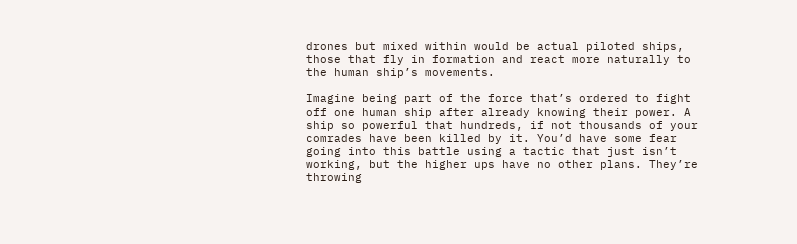drones but mixed within would be actual piloted ships, those that fly in formation and react more naturally to the human ship’s movements.

Imagine being part of the force that’s ordered to fight off one human ship after already knowing their power. A ship so powerful that hundreds, if not thousands of your comrades have been killed by it. You’d have some fear going into this battle using a tactic that just isn’t working, but the higher ups have no other plans. They’re throwing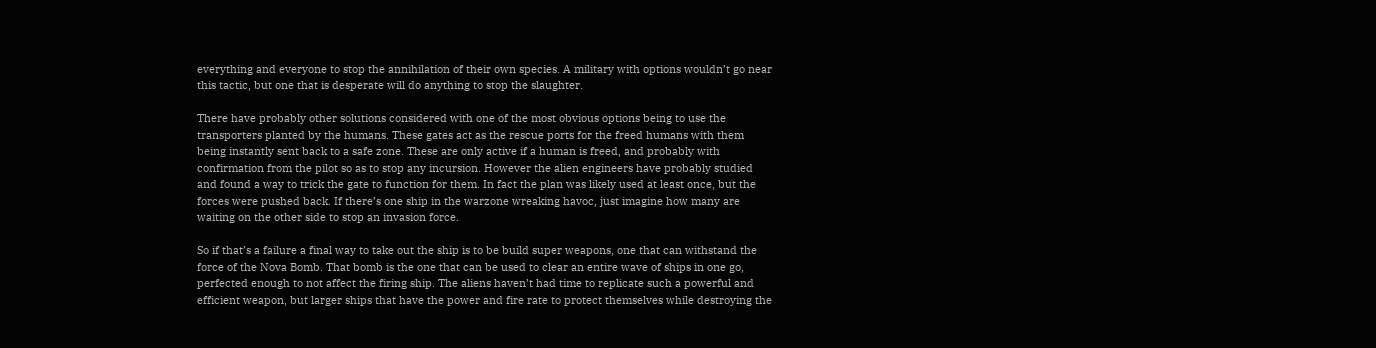everything and everyone to stop the annihilation of their own species. A military with options wouldn’t go near this tactic, but one that is desperate will do anything to stop the slaughter.

There have probably other solutions considered with one of the most obvious options being to use the transporters planted by the humans. These gates act as the rescue ports for the freed humans with them being instantly sent back to a safe zone. These are only active if a human is freed, and probably with confirmation from the pilot so as to stop any incursion. However the alien engineers have probably studied and found a way to trick the gate to function for them. In fact the plan was likely used at least once, but the forces were pushed back. If there’s one ship in the warzone wreaking havoc, just imagine how many are waiting on the other side to stop an invasion force.

So if that’s a failure a final way to take out the ship is to be build super weapons, one that can withstand the force of the Nova Bomb. That bomb is the one that can be used to clear an entire wave of ships in one go, perfected enough to not affect the firing ship. The aliens haven’t had time to replicate such a powerful and efficient weapon, but larger ships that have the power and fire rate to protect themselves while destroying the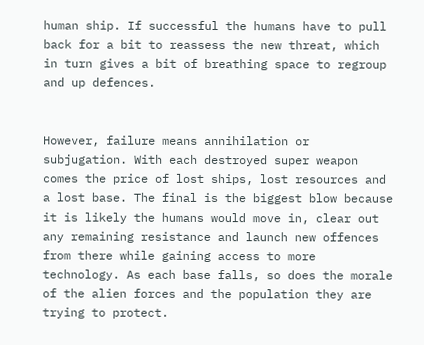human ship. If successful the humans have to pull back for a bit to reassess the new threat, which in turn gives a bit of breathing space to regroup and up defences.


However, failure means annihilation or subjugation. With each destroyed super weapon comes the price of lost ships, lost resources and a lost base. The final is the biggest blow because it is likely the humans would move in, clear out any remaining resistance and launch new offences from there while gaining access to more technology. As each base falls, so does the morale of the alien forces and the population they are trying to protect.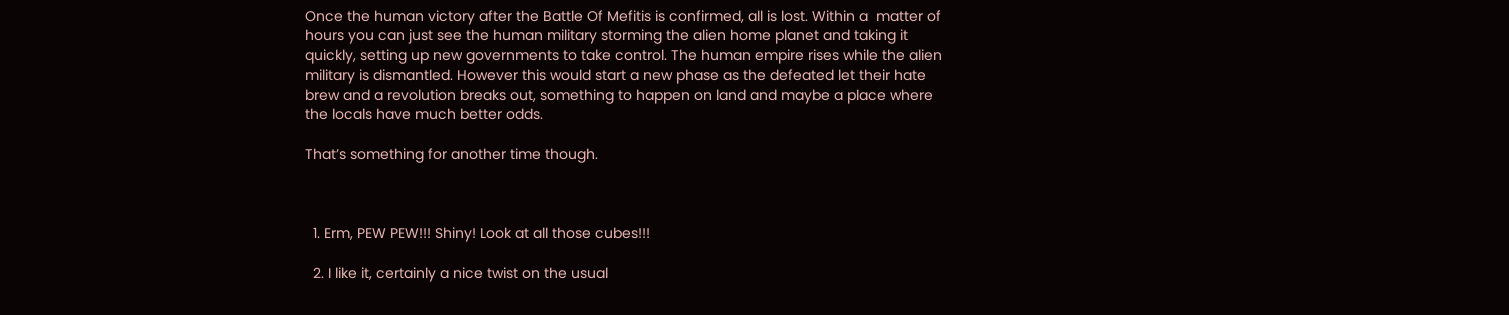Once the human victory after the Battle Of Mefitis is confirmed, all is lost. Within a  matter of hours you can just see the human military storming the alien home planet and taking it quickly, setting up new governments to take control. The human empire rises while the alien military is dismantled. However this would start a new phase as the defeated let their hate brew and a revolution breaks out, something to happen on land and maybe a place where the locals have much better odds.

That’s something for another time though.



  1. Erm, PEW PEW!!! Shiny! Look at all those cubes!!!

  2. I like it, certainly a nice twist on the usual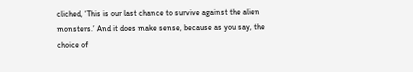cliched, ‘This is our last chance to survive against the alien monsters.’ And it does make sense, because as you say, the choice of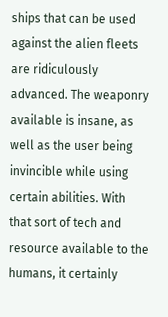ships that can be used against the alien fleets are ridiculously advanced. The weaponry available is insane, as well as the user being invincible while using certain abilities. With that sort of tech and resource available to the humans, it certainly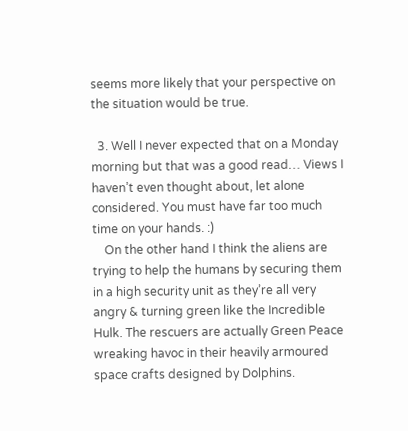seems more likely that your perspective on the situation would be true.

  3. Well I never expected that on a Monday morning but that was a good read… Views I haven’t even thought about, let alone considered. You must have far too much time on your hands. :)
    On the other hand I think the aliens are trying to help the humans by securing them in a high security unit as they’re all very angry & turning green like the Incredible Hulk. The rescuers are actually Green Peace wreaking havoc in their heavily armoured space crafts designed by Dolphins.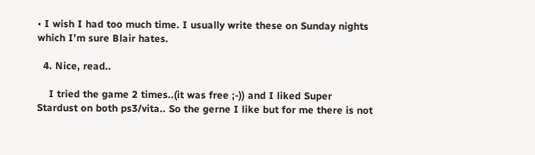• I wish I had too much time. I usually write these on Sunday nights which I’m sure Blair hates.

  4. Nice, read..

    I tried the game 2 times..(it was free ;-)) and I liked Super Stardust on both ps3/vita.. So the gerne I like but for me there is not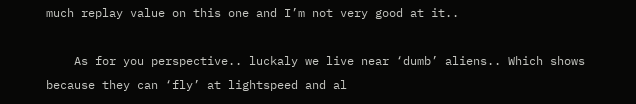much replay value on this one and I’m not very good at it..

    As for you perspective.. luckaly we live near ‘dumb’ aliens.. Which shows because they can ‘fly’ at lightspeed and al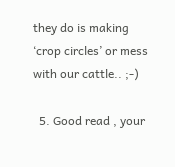they do is making ‘crop circles’ or mess with our cattle.. ;-)

  5. Good read , your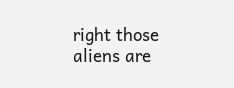right those aliens are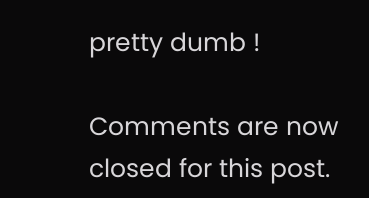pretty dumb !

Comments are now closed for this post.